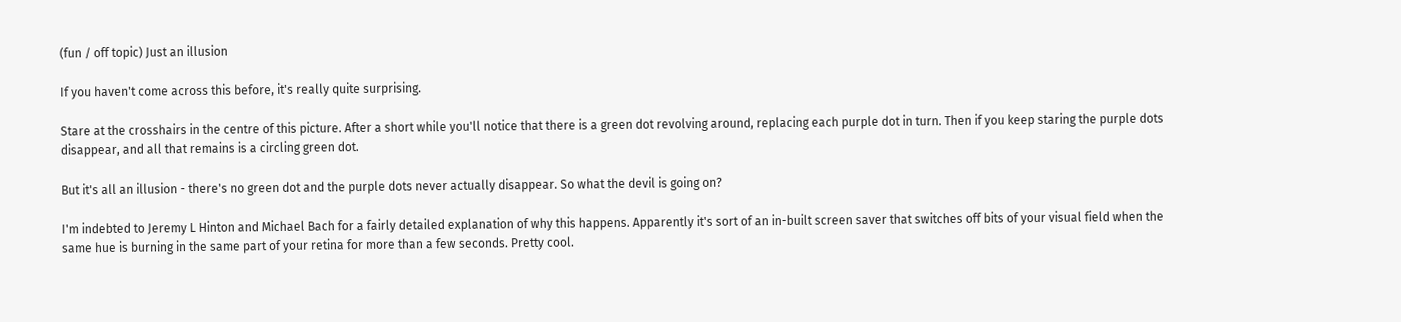(fun / off topic) Just an illusion

If you haven't come across this before, it's really quite surprising.

Stare at the crosshairs in the centre of this picture. After a short while you'll notice that there is a green dot revolving around, replacing each purple dot in turn. Then if you keep staring the purple dots disappear, and all that remains is a circling green dot.

But it's all an illusion - there's no green dot and the purple dots never actually disappear. So what the devil is going on?

I'm indebted to Jeremy L Hinton and Michael Bach for a fairly detailed explanation of why this happens. Apparently it's sort of an in-built screen saver that switches off bits of your visual field when the same hue is burning in the same part of your retina for more than a few seconds. Pretty cool.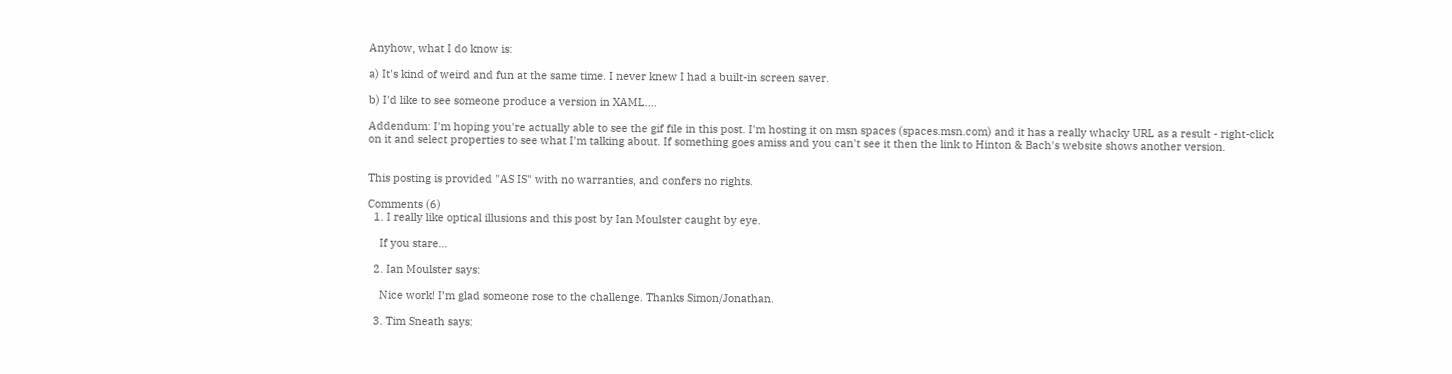Anyhow, what I do know is:

a) It's kind of weird and fun at the same time. I never knew I had a built-in screen saver.

b) I'd like to see someone produce a version in XAML....

Addendum: I'm hoping you're actually able to see the gif file in this post. I'm hosting it on msn spaces (spaces.msn.com) and it has a really whacky URL as a result - right-click on it and select properties to see what I'm talking about. If something goes amiss and you can't see it then the link to Hinton & Bach's website shows another version.


This posting is provided "AS IS" with no warranties, and confers no rights.

Comments (6)
  1. I really like optical illusions and this post by Ian Moulster caught by eye.

    If you stare…

  2. Ian Moulster says:

    Nice work! I’m glad someone rose to the challenge. Thanks Simon/Jonathan.

  3. Tim Sneath says: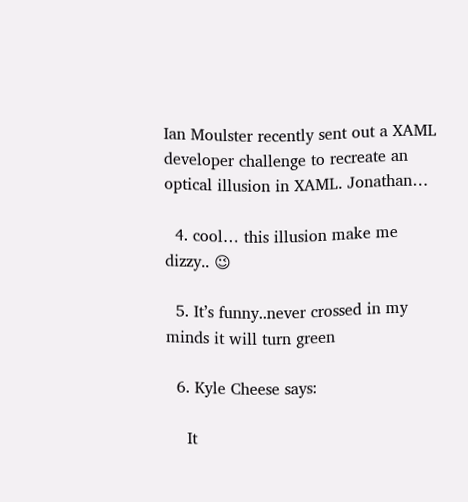Ian Moulster recently sent out a XAML developer challenge to recreate an optical illusion in XAML. Jonathan…

  4. cool… this illusion make me dizzy.. 😉

  5. It’s funny..never crossed in my minds it will turn green

  6. Kyle Cheese says:

    It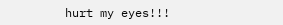hurt my eyes!!!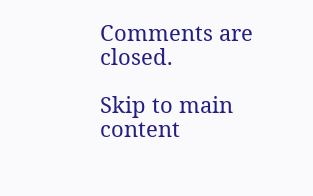Comments are closed.

Skip to main content